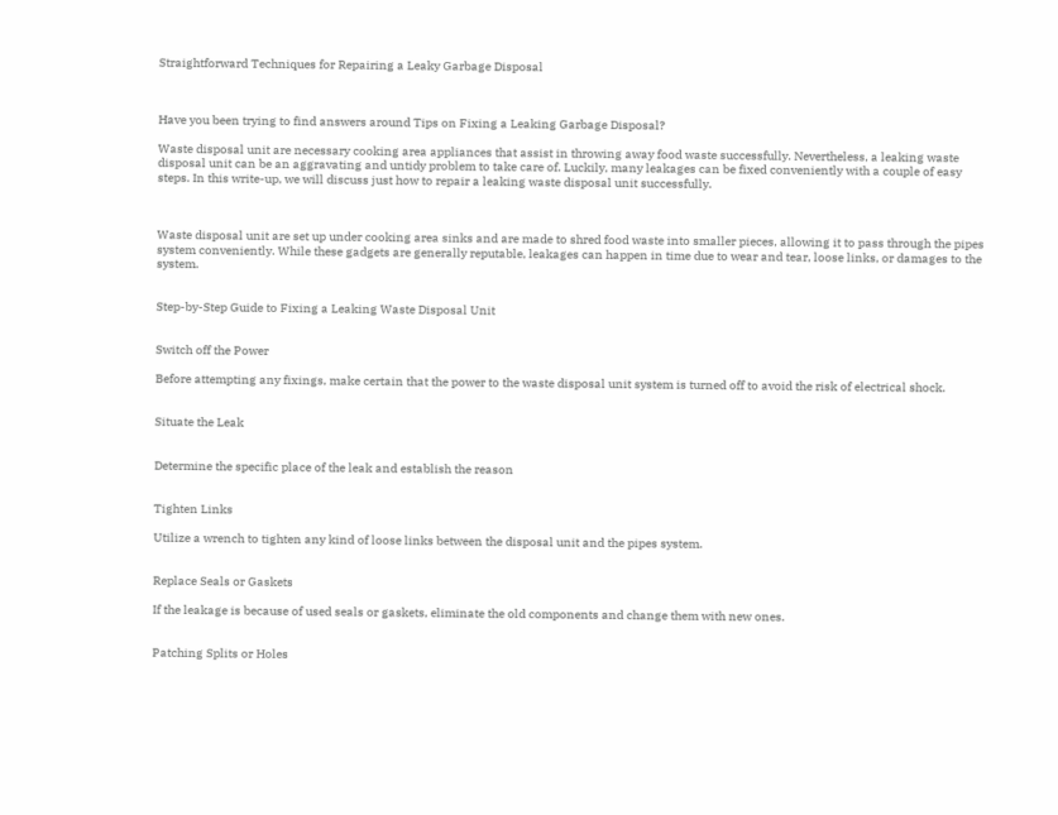Straightforward Techniques for Repairing a Leaky Garbage Disposal



Have you been trying to find answers around Tips on Fixing a Leaking Garbage Disposal?

Waste disposal unit are necessary cooking area appliances that assist in throwing away food waste successfully. Nevertheless, a leaking waste disposal unit can be an aggravating and untidy problem to take care of. Luckily, many leakages can be fixed conveniently with a couple of easy steps. In this write-up, we will discuss just how to repair a leaking waste disposal unit successfully.



Waste disposal unit are set up under cooking area sinks and are made to shred food waste into smaller pieces, allowing it to pass through the pipes system conveniently. While these gadgets are generally reputable, leakages can happen in time due to wear and tear, loose links, or damages to the system.


Step-by-Step Guide to Fixing a Leaking Waste Disposal Unit


Switch off the Power

Before attempting any fixings, make certain that the power to the waste disposal unit system is turned off to avoid the risk of electrical shock.


Situate the Leak


Determine the specific place of the leak and establish the reason


Tighten Links

Utilize a wrench to tighten any kind of loose links between the disposal unit and the pipes system.


Replace Seals or Gaskets

If the leakage is because of used seals or gaskets, eliminate the old components and change them with new ones.


Patching Splits or Holes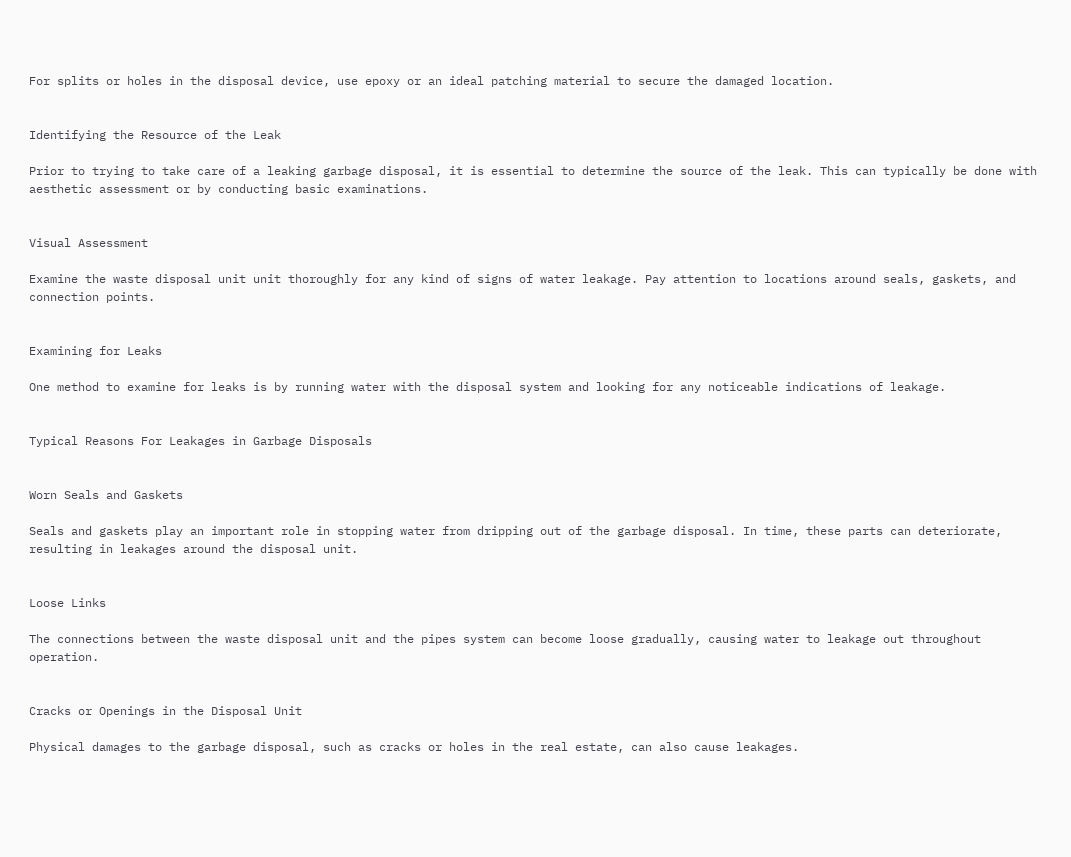For splits or holes in the disposal device, use epoxy or an ideal patching material to secure the damaged location.


Identifying the Resource of the Leak

Prior to trying to take care of a leaking garbage disposal, it is essential to determine the source of the leak. This can typically be done with aesthetic assessment or by conducting basic examinations.


Visual Assessment

Examine the waste disposal unit unit thoroughly for any kind of signs of water leakage. Pay attention to locations around seals, gaskets, and connection points.


Examining for Leaks

One method to examine for leaks is by running water with the disposal system and looking for any noticeable indications of leakage.


Typical Reasons For Leakages in Garbage Disposals


Worn Seals and Gaskets

Seals and gaskets play an important role in stopping water from dripping out of the garbage disposal. In time, these parts can deteriorate, resulting in leakages around the disposal unit.


Loose Links

The connections between the waste disposal unit and the pipes system can become loose gradually, causing water to leakage out throughout operation.


Cracks or Openings in the Disposal Unit

Physical damages to the garbage disposal, such as cracks or holes in the real estate, can also cause leakages.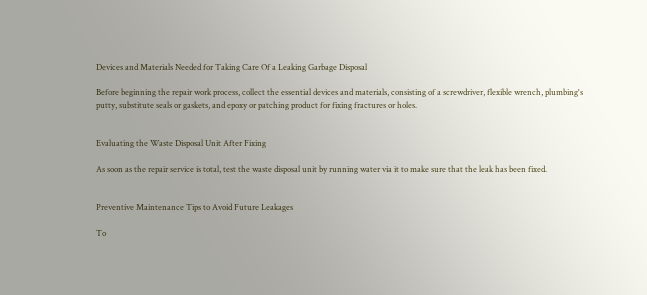Devices and Materials Needed for Taking Care Of a Leaking Garbage Disposal

Before beginning the repair work process, collect the essential devices and materials, consisting of a screwdriver, flexible wrench, plumbing's putty, substitute seals or gaskets, and epoxy or patching product for fixing fractures or holes.


Evaluating the Waste Disposal Unit After Fixing

As soon as the repair service is total, test the waste disposal unit by running water via it to make sure that the leak has been fixed.


Preventive Maintenance Tips to Avoid Future Leakages

To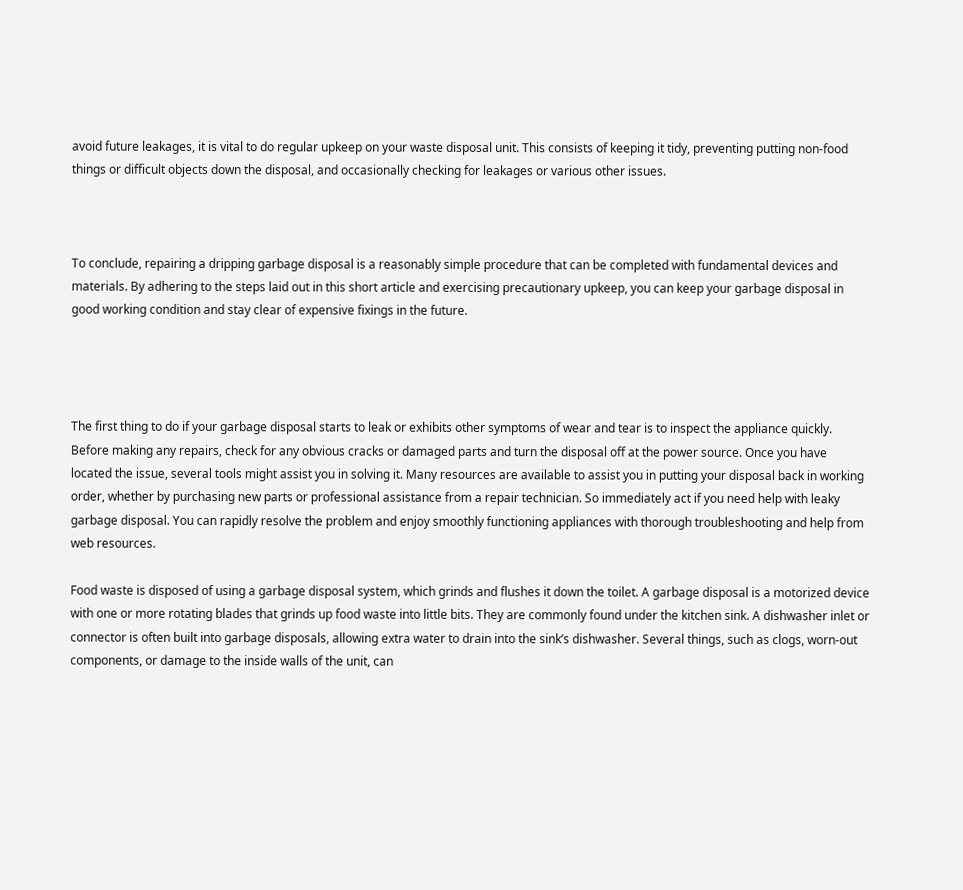avoid future leakages, it is vital to do regular upkeep on your waste disposal unit. This consists of keeping it tidy, preventing putting non-food things or difficult objects down the disposal, and occasionally checking for leakages or various other issues.



To conclude, repairing a dripping garbage disposal is a reasonably simple procedure that can be completed with fundamental devices and materials. By adhering to the steps laid out in this short article and exercising precautionary upkeep, you can keep your garbage disposal in good working condition and stay clear of expensive fixings in the future.




The first thing to do if your garbage disposal starts to leak or exhibits other symptoms of wear and tear is to inspect the appliance quickly. Before making any repairs, check for any obvious cracks or damaged parts and turn the disposal off at the power source. Once you have located the issue, several tools might assist you in solving it. Many resources are available to assist you in putting your disposal back in working order, whether by purchasing new parts or professional assistance from a repair technician. So immediately act if you need help with leaky garbage disposal. You can rapidly resolve the problem and enjoy smoothly functioning appliances with thorough troubleshooting and help from web resources.

Food waste is disposed of using a garbage disposal system, which grinds and flushes it down the toilet. A garbage disposal is a motorized device with one or more rotating blades that grinds up food waste into little bits. They are commonly found under the kitchen sink. A dishwasher inlet or connector is often built into garbage disposals, allowing extra water to drain into the sink’s dishwasher. Several things, such as clogs, worn-out components, or damage to the inside walls of the unit, can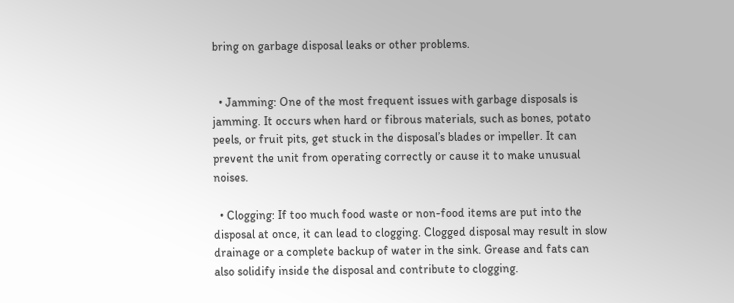bring on garbage disposal leaks or other problems.


  • Jamming: One of the most frequent issues with garbage disposals is jamming. It occurs when hard or fibrous materials, such as bones, potato peels, or fruit pits, get stuck in the disposal’s blades or impeller. It can prevent the unit from operating correctly or cause it to make unusual noises.

  • Clogging: If too much food waste or non-food items are put into the disposal at once, it can lead to clogging. Clogged disposal may result in slow drainage or a complete backup of water in the sink. Grease and fats can also solidify inside the disposal and contribute to clogging.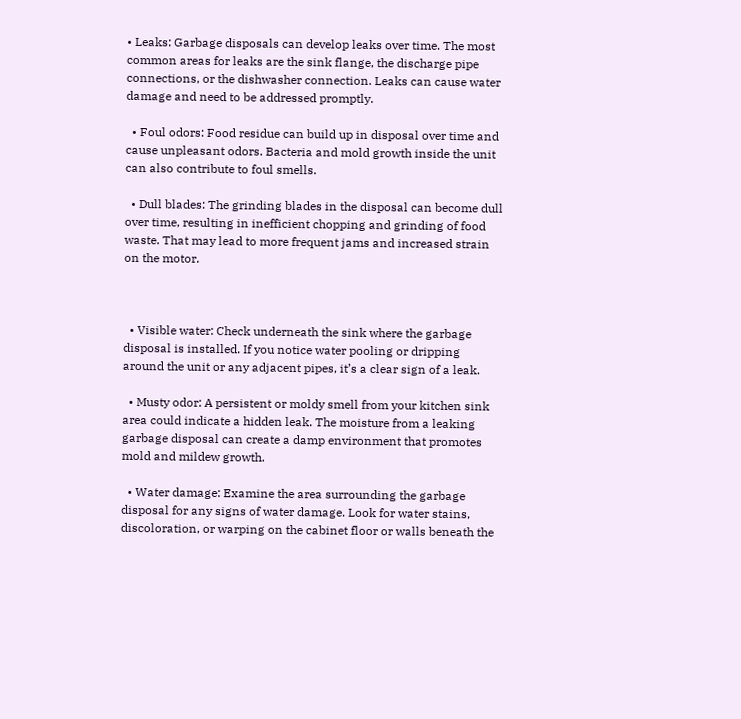• Leaks: Garbage disposals can develop leaks over time. The most common areas for leaks are the sink flange, the discharge pipe connections, or the dishwasher connection. Leaks can cause water damage and need to be addressed promptly.

  • Foul odors: Food residue can build up in disposal over time and cause unpleasant odors. Bacteria and mold growth inside the unit can also contribute to foul smells.

  • Dull blades: The grinding blades in the disposal can become dull over time, resulting in inefficient chopping and grinding of food waste. That may lead to more frequent jams and increased strain on the motor.



  • Visible water: Check underneath the sink where the garbage disposal is installed. If you notice water pooling or dripping around the unit or any adjacent pipes, it’s a clear sign of a leak.

  • Musty odor: A persistent or moldy smell from your kitchen sink area could indicate a hidden leak. The moisture from a leaking garbage disposal can create a damp environment that promotes mold and mildew growth.

  • Water damage: Examine the area surrounding the garbage disposal for any signs of water damage. Look for water stains, discoloration, or warping on the cabinet floor or walls beneath the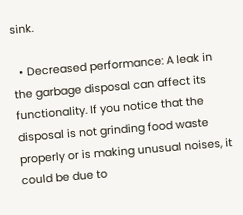sink.

  • Decreased performance: A leak in the garbage disposal can affect its functionality. If you notice that the disposal is not grinding food waste properly or is making unusual noises, it could be due to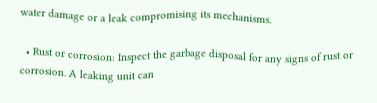water damage or a leak compromising its mechanisms.

  • Rust or corrosion: Inspect the garbage disposal for any signs of rust or corrosion. A leaking unit can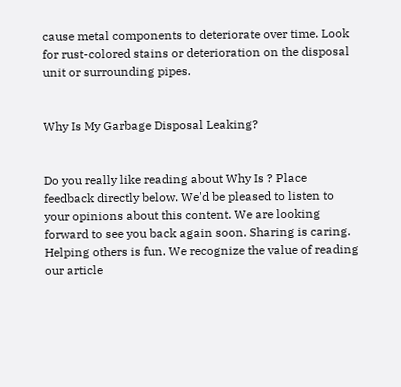cause metal components to deteriorate over time. Look for rust-colored stains or deterioration on the disposal unit or surrounding pipes.


Why Is My Garbage Disposal Leaking?


Do you really like reading about Why Is ? Place feedback directly below. We'd be pleased to listen to your opinions about this content. We are looking forward to see you back again soon. Sharing is caring. Helping others is fun. We recognize the value of reading our article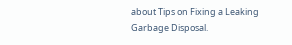about Tips on Fixing a Leaking Garbage Disposal.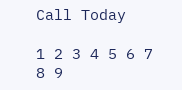Call Today

1 2 3 4 5 6 7 8 9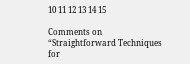10 11 12 13 14 15

Comments on “Straightforward Techniques for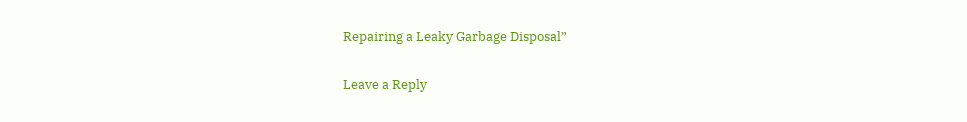Repairing a Leaky Garbage Disposal”

Leave a Reply